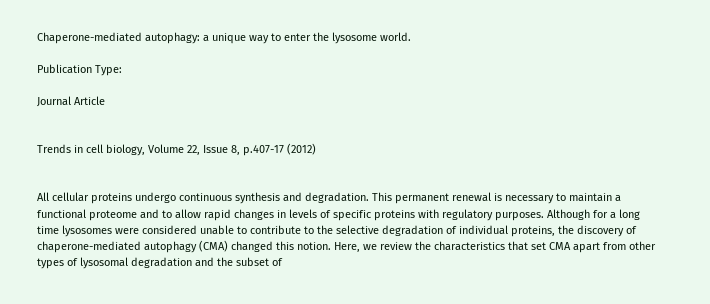Chaperone-mediated autophagy: a unique way to enter the lysosome world.

Publication Type:

Journal Article


Trends in cell biology, Volume 22, Issue 8, p.407-17 (2012)


All cellular proteins undergo continuous synthesis and degradation. This permanent renewal is necessary to maintain a functional proteome and to allow rapid changes in levels of specific proteins with regulatory purposes. Although for a long time lysosomes were considered unable to contribute to the selective degradation of individual proteins, the discovery of chaperone-mediated autophagy (CMA) changed this notion. Here, we review the characteristics that set CMA apart from other types of lysosomal degradation and the subset of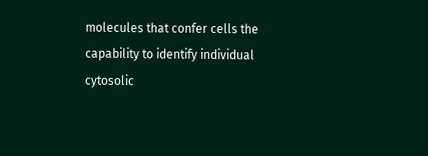molecules that confer cells the capability to identify individual cytosolic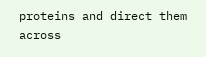proteins and direct them across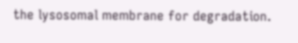the lysosomal membrane for degradation.